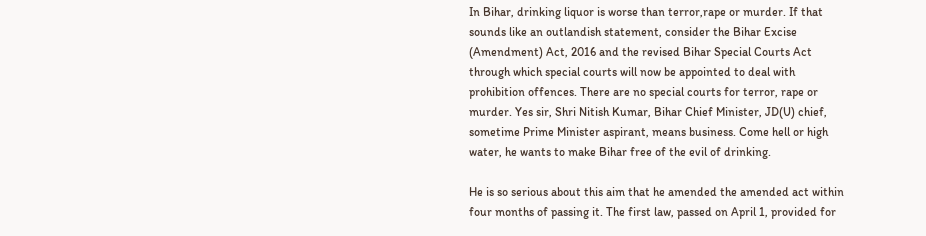In Bihar, drinking liquor is worse than terror,rape or murder. If that sounds like an outlandish statement, consider the Bihar Excise (Amendment) Act, 2016 and the revised Bihar Special Courts Act through which special courts will now be appointed to deal with prohibition offences. There are no special courts for terror, rape or murder. Yes sir, Shri Nitish Kumar, Bihar Chief Minister, JD(U) chief, sometime Prime Minister aspirant, means business. Come hell or high water, he wants to make Bihar free of the evil of drinking.

He is so serious about this aim that he amended the amended act within four months of passing it. The first law, passed on April 1, provided for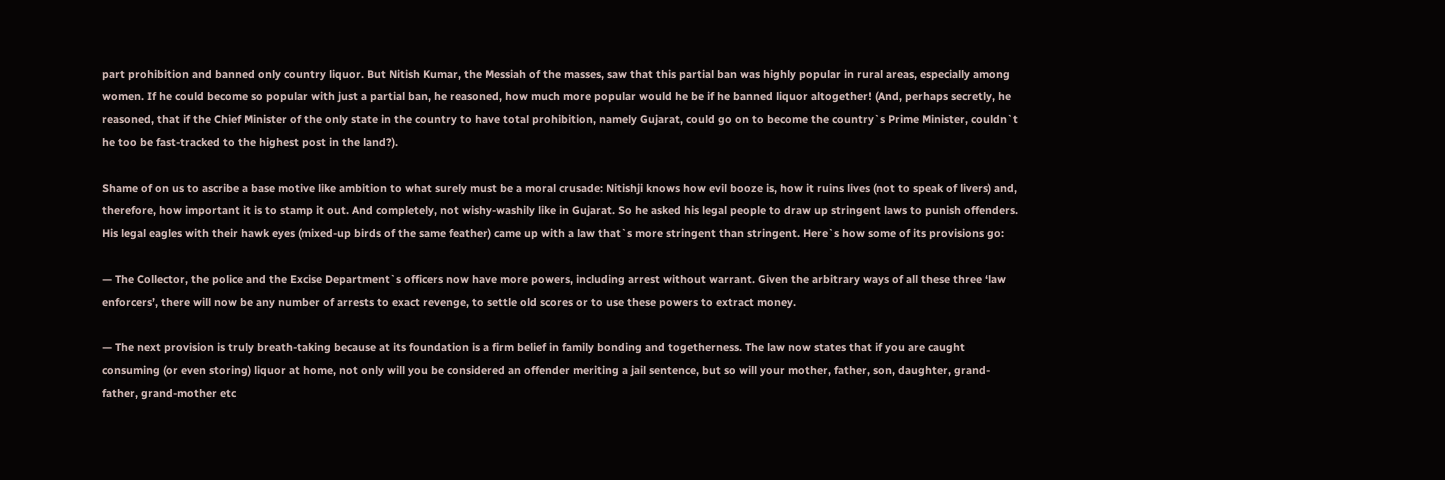part prohibition and banned only country liquor. But Nitish Kumar, the Messiah of the masses, saw that this partial ban was highly popular in rural areas, especially among women. If he could become so popular with just a partial ban, he reasoned, how much more popular would he be if he banned liquor altogether! (And, perhaps secretly, he reasoned, that if the Chief Minister of the only state in the country to have total prohibition, namely Gujarat, could go on to become the country`s Prime Minister, couldn`t he too be fast-tracked to the highest post in the land?).

Shame of on us to ascribe a base motive like ambition to what surely must be a moral crusade: Nitishji knows how evil booze is, how it ruins lives (not to speak of livers) and, therefore, how important it is to stamp it out. And completely, not wishy-washily like in Gujarat. So he asked his legal people to draw up stringent laws to punish offenders. His legal eagles with their hawk eyes (mixed-up birds of the same feather) came up with a law that`s more stringent than stringent. Here`s how some of its provisions go:

— The Collector, the police and the Excise Department`s officers now have more powers, including arrest without warrant. Given the arbitrary ways of all these three ‘law enforcers’, there will now be any number of arrests to exact revenge, to settle old scores or to use these powers to extract money.

— The next provision is truly breath-taking because at its foundation is a firm belief in family bonding and togetherness. The law now states that if you are caught consuming (or even storing) liquor at home, not only will you be considered an offender meriting a jail sentence, but so will your mother, father, son, daughter, grand-father, grand-mother etc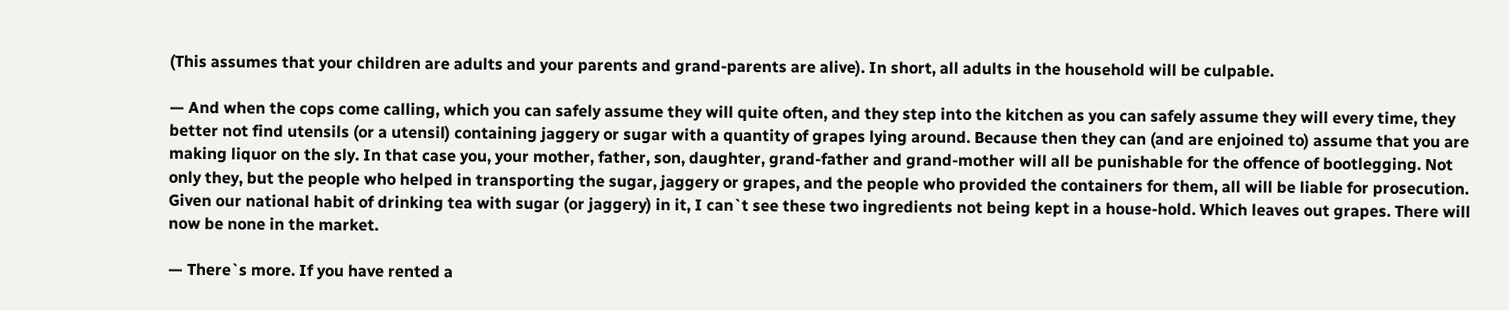(This assumes that your children are adults and your parents and grand-parents are alive). In short, all adults in the household will be culpable.

— And when the cops come calling, which you can safely assume they will quite often, and they step into the kitchen as you can safely assume they will every time, they better not find utensils (or a utensil) containing jaggery or sugar with a quantity of grapes lying around. Because then they can (and are enjoined to) assume that you are making liquor on the sly. In that case you, your mother, father, son, daughter, grand-father and grand-mother will all be punishable for the offence of bootlegging. Not only they, but the people who helped in transporting the sugar, jaggery or grapes, and the people who provided the containers for them, all will be liable for prosecution. Given our national habit of drinking tea with sugar (or jaggery) in it, I can`t see these two ingredients not being kept in a house-hold. Which leaves out grapes. There will now be none in the market.

— There`s more. If you have rented a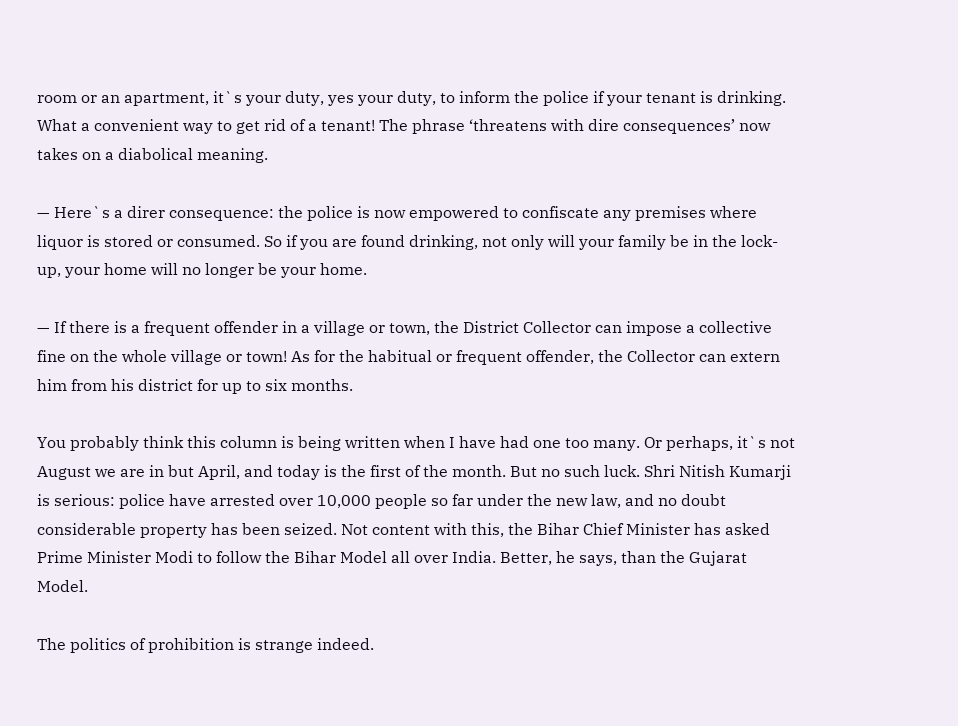room or an apartment, it`s your duty, yes your duty, to inform the police if your tenant is drinking. What a convenient way to get rid of a tenant! The phrase ‘threatens with dire consequences’ now takes on a diabolical meaning.

— Here`s a direr consequence: the police is now empowered to confiscate any premises where liquor is stored or consumed. So if you are found drinking, not only will your family be in the lock-up, your home will no longer be your home.

— If there is a frequent offender in a village or town, the District Collector can impose a collective fine on the whole village or town! As for the habitual or frequent offender, the Collector can extern him from his district for up to six months.

You probably think this column is being written when I have had one too many. Or perhaps, it`s not August we are in but April, and today is the first of the month. But no such luck. Shri Nitish Kumarji is serious: police have arrested over 10,000 people so far under the new law, and no doubt considerable property has been seized. Not content with this, the Bihar Chief Minister has asked Prime Minister Modi to follow the Bihar Model all over India. Better, he says, than the Gujarat Model.

The politics of prohibition is strange indeed.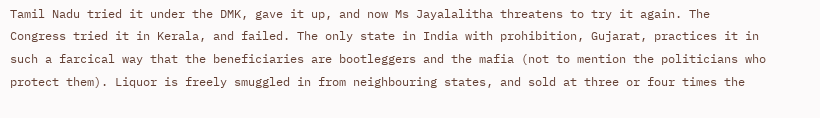Tamil Nadu tried it under the DMK, gave it up, and now Ms Jayalalitha threatens to try it again. The Congress tried it in Kerala, and failed. The only state in India with prohibition, Gujarat, practices it in such a farcical way that the beneficiaries are bootleggers and the mafia (not to mention the politicians who protect them). Liquor is freely smuggled in from neighbouring states, and sold at three or four times the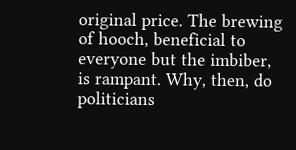original price. The brewing of hooch, beneficial to everyone but the imbiber, is rampant. Why, then, do politicians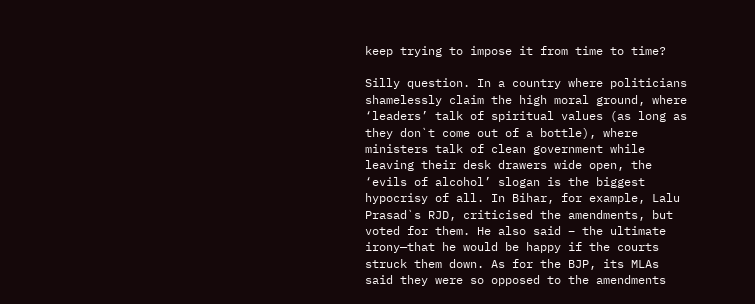keep trying to impose it from time to time?

Silly question. In a country where politicians shamelessly claim the high moral ground, where ‘leaders’ talk of spiritual values (as long as they don`t come out of a bottle), where ministers talk of clean government while leaving their desk drawers wide open, the ‘evils of alcohol’ slogan is the biggest hypocrisy of all. In Bihar, for example, Lalu Prasad`s RJD, criticised the amendments, but voted for them. He also said – the ultimate irony—that he would be happy if the courts struck them down. As for the BJP, its MLAs said they were so opposed to the amendments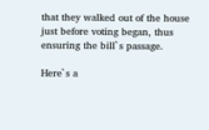that they walked out of the house just before voting began, thus ensuring the bill`s passage.

Here`s a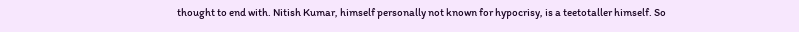thought to end with. Nitish Kumar, himself personally not known for hypocrisy, is a teetotaller himself. So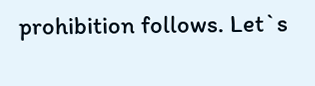prohibition follows. Let`s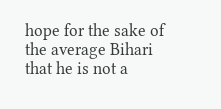hope for the sake of the average Bihari that he is not a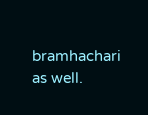bramhachari as well.